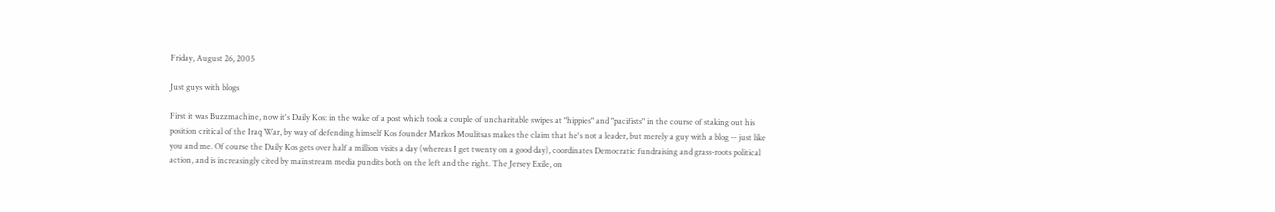Friday, August 26, 2005

Just guys with blogs

First it was Buzzmachine, now it's Daily Kos: in the wake of a post which took a couple of uncharitable swipes at "hippies" and "pacifists" in the course of staking out his position critical of the Iraq War, by way of defending himself Kos founder Markos Moulitsas makes the claim that he's not a leader, but merely a guy with a blog -- just like you and me. Of course the Daily Kos gets over half a million visits a day (whereas I get twenty on a good day), coordinates Democratic fundraising and grass-roots political action, and is increasingly cited by mainstream media pundits both on the left and the right. The Jersey Exile, on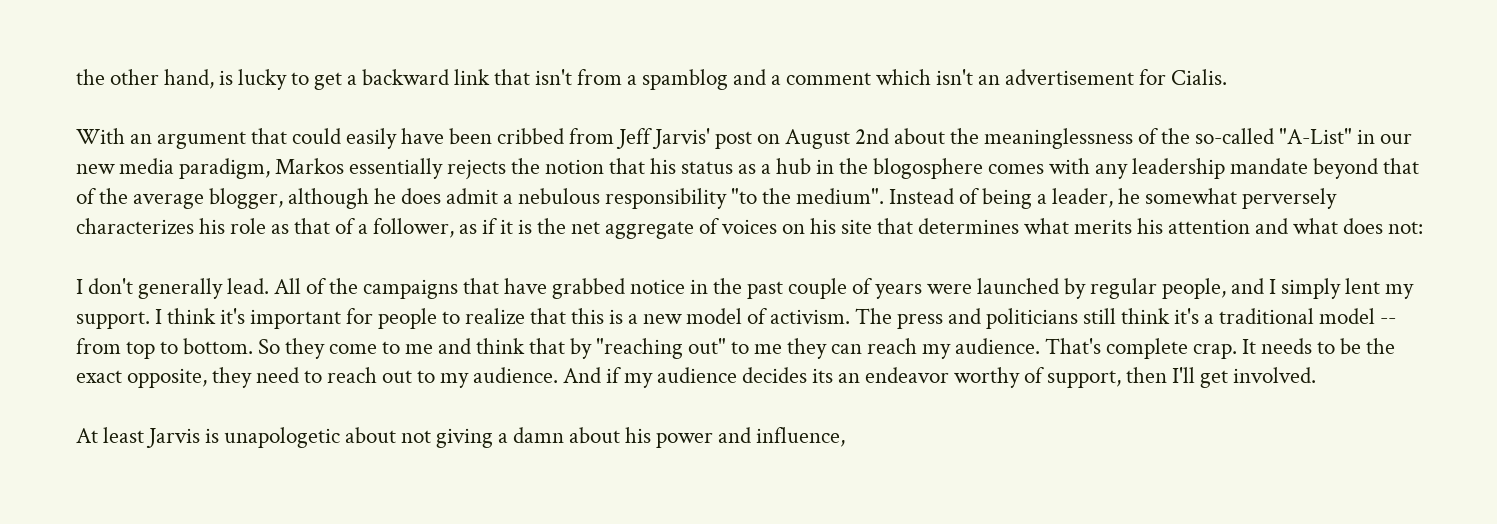the other hand, is lucky to get a backward link that isn't from a spamblog and a comment which isn't an advertisement for Cialis.

With an argument that could easily have been cribbed from Jeff Jarvis' post on August 2nd about the meaninglessness of the so-called "A-List" in our new media paradigm, Markos essentially rejects the notion that his status as a hub in the blogosphere comes with any leadership mandate beyond that of the average blogger, although he does admit a nebulous responsibility "to the medium". Instead of being a leader, he somewhat perversely characterizes his role as that of a follower, as if it is the net aggregate of voices on his site that determines what merits his attention and what does not:

I don't generally lead. All of the campaigns that have grabbed notice in the past couple of years were launched by regular people, and I simply lent my support. I think it's important for people to realize that this is a new model of activism. The press and politicians still think it's a traditional model -- from top to bottom. So they come to me and think that by "reaching out" to me they can reach my audience. That's complete crap. It needs to be the exact opposite, they need to reach out to my audience. And if my audience decides its an endeavor worthy of support, then I'll get involved.

At least Jarvis is unapologetic about not giving a damn about his power and influence,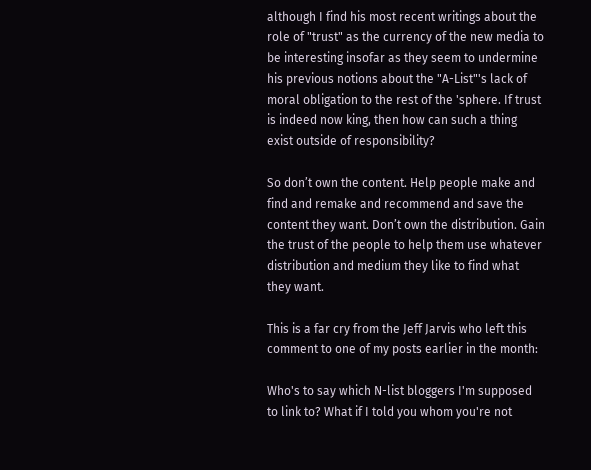although I find his most recent writings about the role of "trust" as the currency of the new media to be interesting insofar as they seem to undermine his previous notions about the "A-List"'s lack of moral obligation to the rest of the 'sphere. If trust is indeed now king, then how can such a thing exist outside of responsibility?

So don’t own the content. Help people make and find and remake and recommend and save the content they want. Don’t own the distribution. Gain the trust of the people to help them use whatever distribution and medium they like to find what they want.

This is a far cry from the Jeff Jarvis who left this comment to one of my posts earlier in the month:

Who's to say which N-list bloggers I'm supposed to link to? What if I told you whom you're not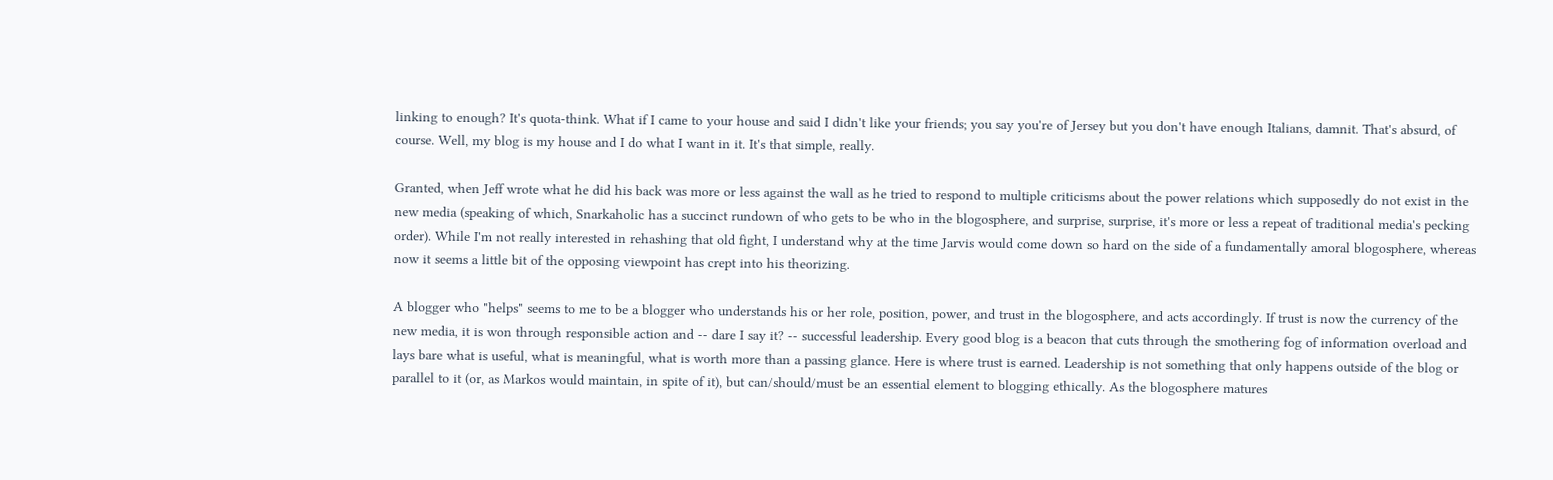linking to enough? It's quota-think. What if I came to your house and said I didn't like your friends; you say you're of Jersey but you don't have enough Italians, damnit. That's absurd, of course. Well, my blog is my house and I do what I want in it. It's that simple, really.

Granted, when Jeff wrote what he did his back was more or less against the wall as he tried to respond to multiple criticisms about the power relations which supposedly do not exist in the new media (speaking of which, Snarkaholic has a succinct rundown of who gets to be who in the blogosphere, and surprise, surprise, it's more or less a repeat of traditional media's pecking order). While I'm not really interested in rehashing that old fight, I understand why at the time Jarvis would come down so hard on the side of a fundamentally amoral blogosphere, whereas now it seems a little bit of the opposing viewpoint has crept into his theorizing.

A blogger who "helps" seems to me to be a blogger who understands his or her role, position, power, and trust in the blogosphere, and acts accordingly. If trust is now the currency of the new media, it is won through responsible action and -- dare I say it? -- successful leadership. Every good blog is a beacon that cuts through the smothering fog of information overload and lays bare what is useful, what is meaningful, what is worth more than a passing glance. Here is where trust is earned. Leadership is not something that only happens outside of the blog or parallel to it (or, as Markos would maintain, in spite of it), but can/should/must be an essential element to blogging ethically. As the blogosphere matures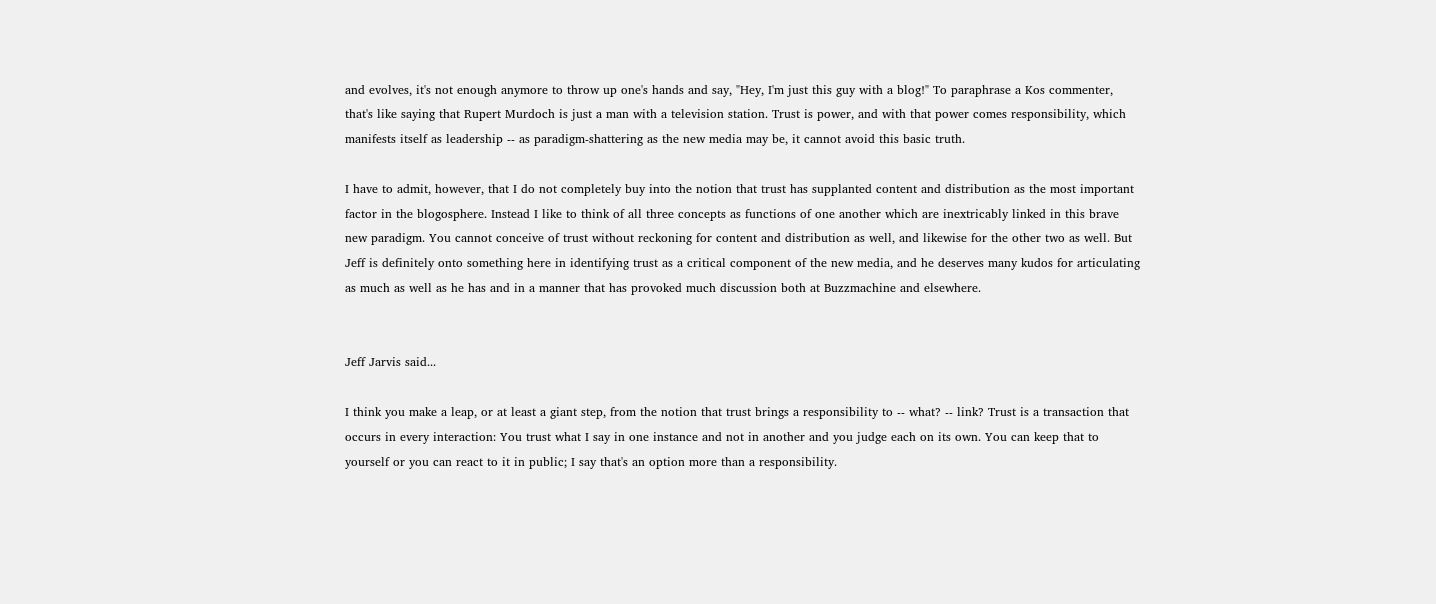and evolves, it's not enough anymore to throw up one's hands and say, "Hey, I'm just this guy with a blog!" To paraphrase a Kos commenter, that's like saying that Rupert Murdoch is just a man with a television station. Trust is power, and with that power comes responsibility, which manifests itself as leadership -- as paradigm-shattering as the new media may be, it cannot avoid this basic truth.

I have to admit, however, that I do not completely buy into the notion that trust has supplanted content and distribution as the most important factor in the blogosphere. Instead I like to think of all three concepts as functions of one another which are inextricably linked in this brave new paradigm. You cannot conceive of trust without reckoning for content and distribution as well, and likewise for the other two as well. But Jeff is definitely onto something here in identifying trust as a critical component of the new media, and he deserves many kudos for articulating as much as well as he has and in a manner that has provoked much discussion both at Buzzmachine and elsewhere.


Jeff Jarvis said...

I think you make a leap, or at least a giant step, from the notion that trust brings a responsibility to -- what? -- link? Trust is a transaction that occurs in every interaction: You trust what I say in one instance and not in another and you judge each on its own. You can keep that to yourself or you can react to it in public; I say that's an option more than a responsibility.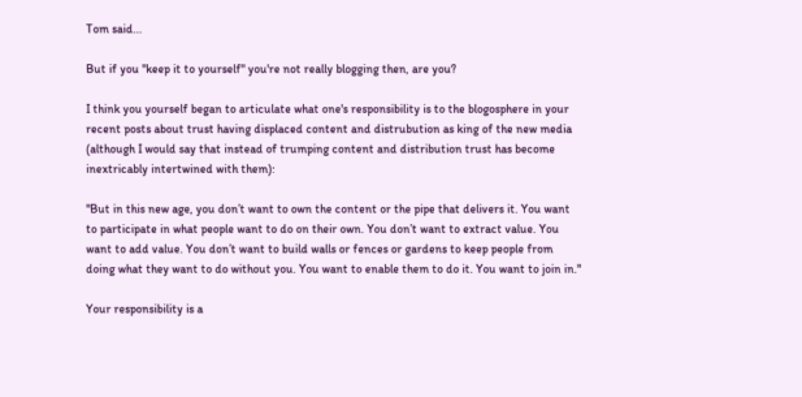Tom said...

But if you "keep it to yourself" you're not really blogging then, are you?

I think you yourself began to articulate what one's responsibility is to the blogosphere in your recent posts about trust having displaced content and distrubution as king of the new media (although I would say that instead of trumping content and distribution trust has become inextricably intertwined with them):

"But in this new age, you don’t want to own the content or the pipe that delivers it. You want to participate in what people want to do on their own. You don’t want to extract value. You want to add value. You don’t want to build walls or fences or gardens to keep people from doing what they want to do without you. You want to enable them to do it. You want to join in."

Your responsibility is a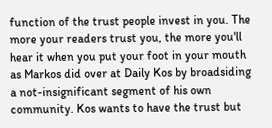function of the trust people invest in you. The more your readers trust you, the more you'll hear it when you put your foot in your mouth as Markos did over at Daily Kos by broadsiding a not-insignificant segment of his own community. Kos wants to have the trust but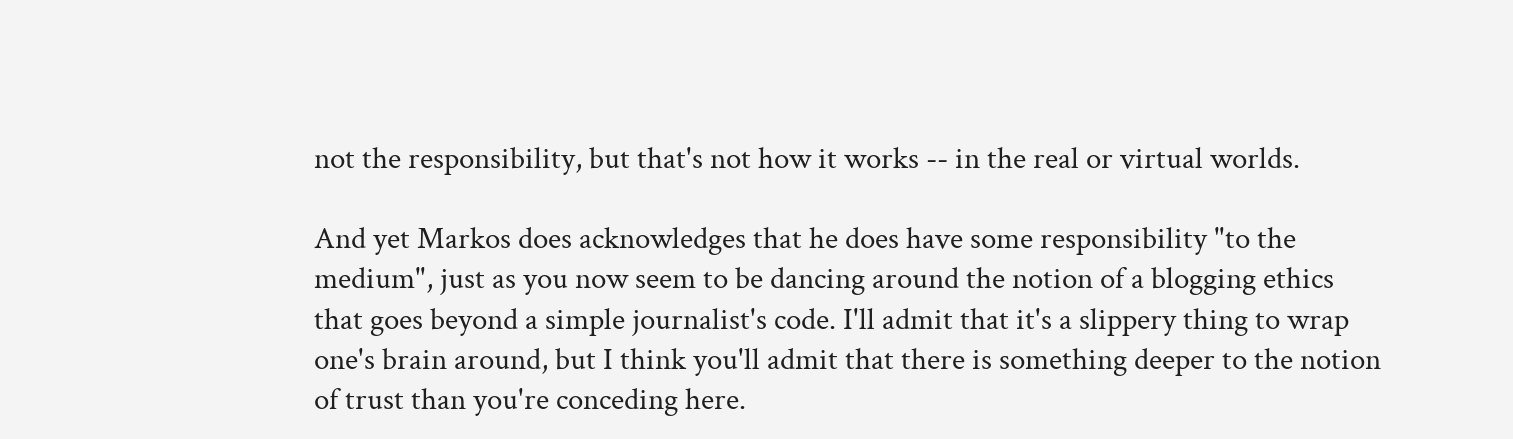not the responsibility, but that's not how it works -- in the real or virtual worlds.

And yet Markos does acknowledges that he does have some responsibility "to the medium", just as you now seem to be dancing around the notion of a blogging ethics that goes beyond a simple journalist's code. I'll admit that it's a slippery thing to wrap one's brain around, but I think you'll admit that there is something deeper to the notion of trust than you're conceding here.